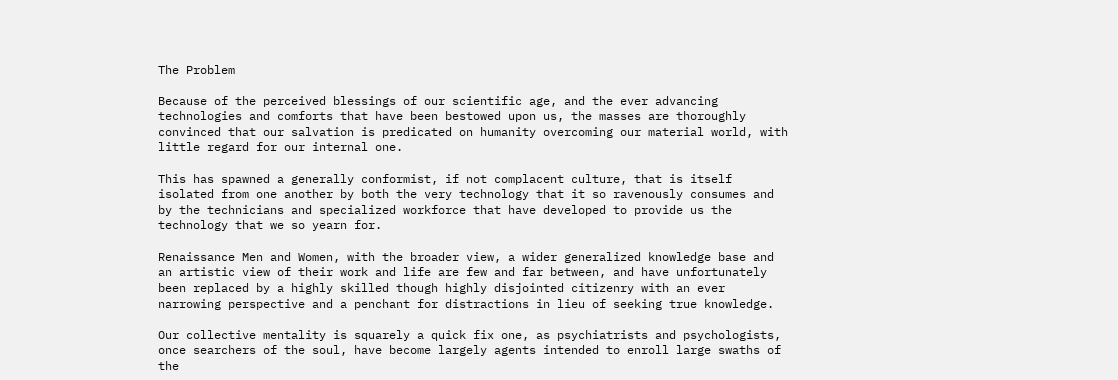The Problem

Because of the perceived blessings of our scientific age, and the ever advancing technologies and comforts that have been bestowed upon us, the masses are thoroughly convinced that our salvation is predicated on humanity overcoming our material world, with little regard for our internal one.

This has spawned a generally conformist, if not complacent culture, that is itself isolated from one another by both the very technology that it so ravenously consumes and by the technicians and specialized workforce that have developed to provide us the technology that we so yearn for.

Renaissance Men and Women, with the broader view, a wider generalized knowledge base and an artistic view of their work and life are few and far between, and have unfortunately been replaced by a highly skilled though highly disjointed citizenry with an ever narrowing perspective and a penchant for distractions in lieu of seeking true knowledge.

Our collective mentality is squarely a quick fix one, as psychiatrists and psychologists, once searchers of the soul, have become largely agents intended to enroll large swaths of the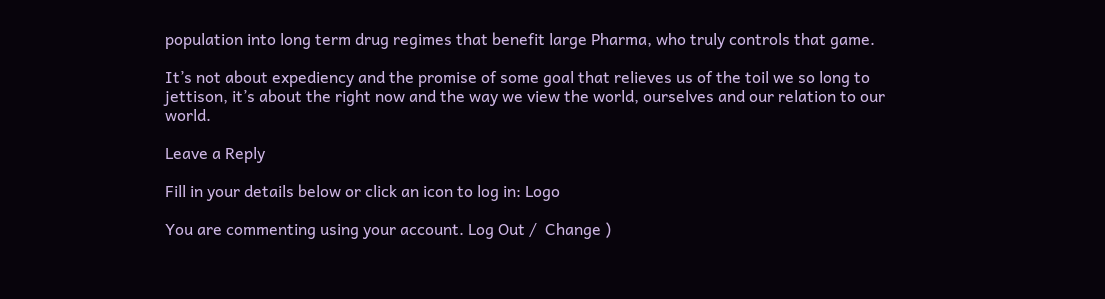population into long term drug regimes that benefit large Pharma, who truly controls that game.

It’s not about expediency and the promise of some goal that relieves us of the toil we so long to jettison, it’s about the right now and the way we view the world, ourselves and our relation to our world.

Leave a Reply

Fill in your details below or click an icon to log in: Logo

You are commenting using your account. Log Out /  Change )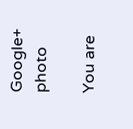Google+ photo

You are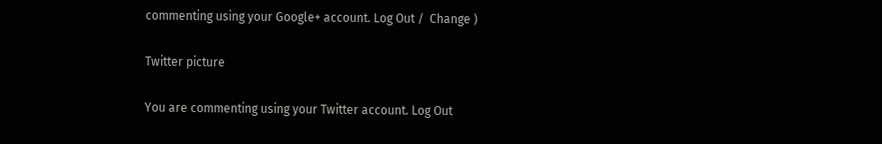commenting using your Google+ account. Log Out /  Change )

Twitter picture

You are commenting using your Twitter account. Log Out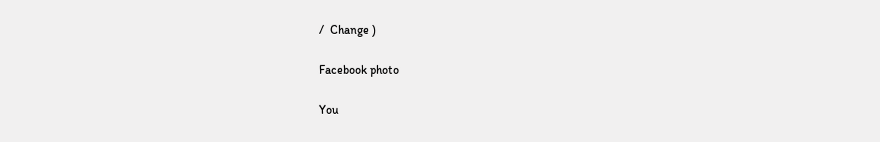/  Change )

Facebook photo

You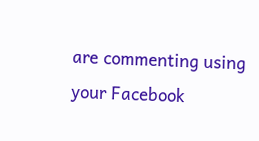are commenting using your Facebook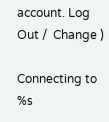account. Log Out /  Change )

Connecting to %s